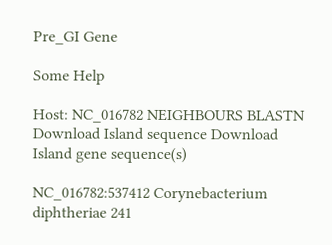Pre_GI Gene

Some Help

Host: NC_016782 NEIGHBOURS BLASTN Download Island sequence Download Island gene sequence(s)

NC_016782:537412 Corynebacterium diphtheriae 241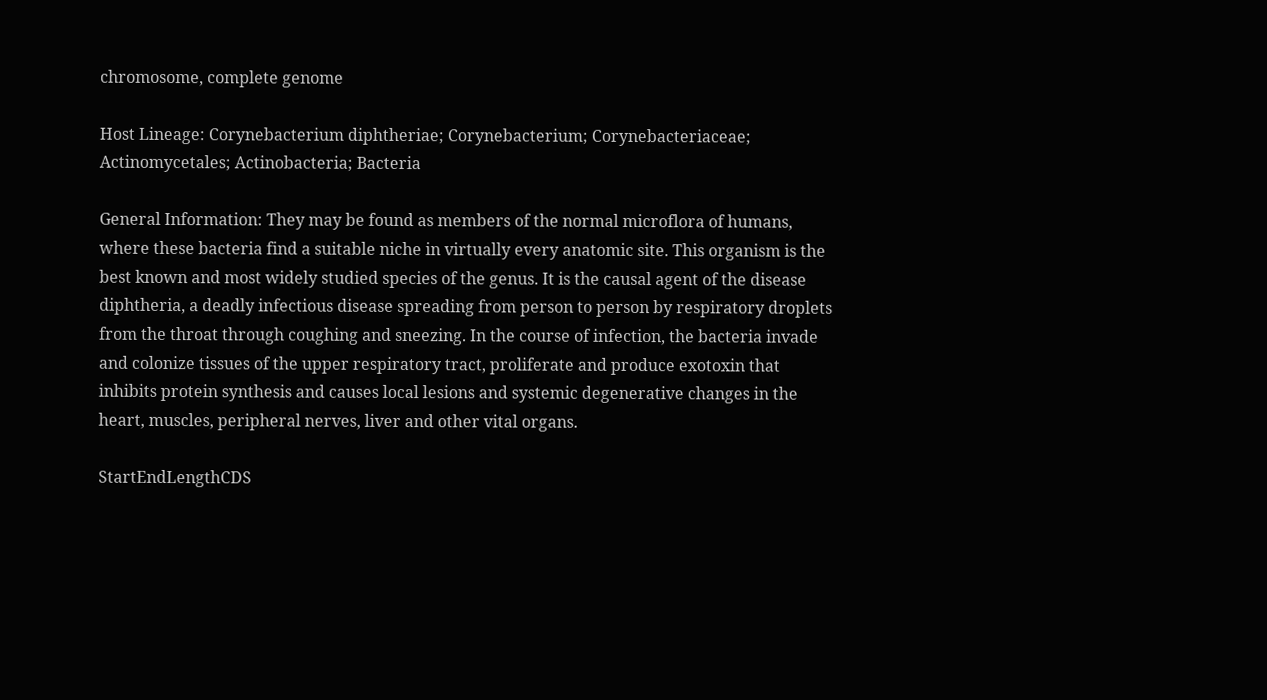chromosome, complete genome

Host Lineage: Corynebacterium diphtheriae; Corynebacterium; Corynebacteriaceae; Actinomycetales; Actinobacteria; Bacteria

General Information: They may be found as members of the normal microflora of humans, where these bacteria find a suitable niche in virtually every anatomic site. This organism is the best known and most widely studied species of the genus. It is the causal agent of the disease diphtheria, a deadly infectious disease spreading from person to person by respiratory droplets from the throat through coughing and sneezing. In the course of infection, the bacteria invade and colonize tissues of the upper respiratory tract, proliferate and produce exotoxin that inhibits protein synthesis and causes local lesions and systemic degenerative changes in the heart, muscles, peripheral nerves, liver and other vital organs.

StartEndLengthCDS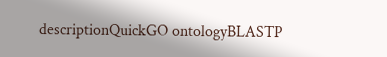descriptionQuickGO ontologyBLASTP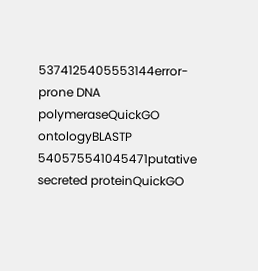5374125405553144error-prone DNA polymeraseQuickGO ontologyBLASTP
540575541045471putative secreted proteinQuickGO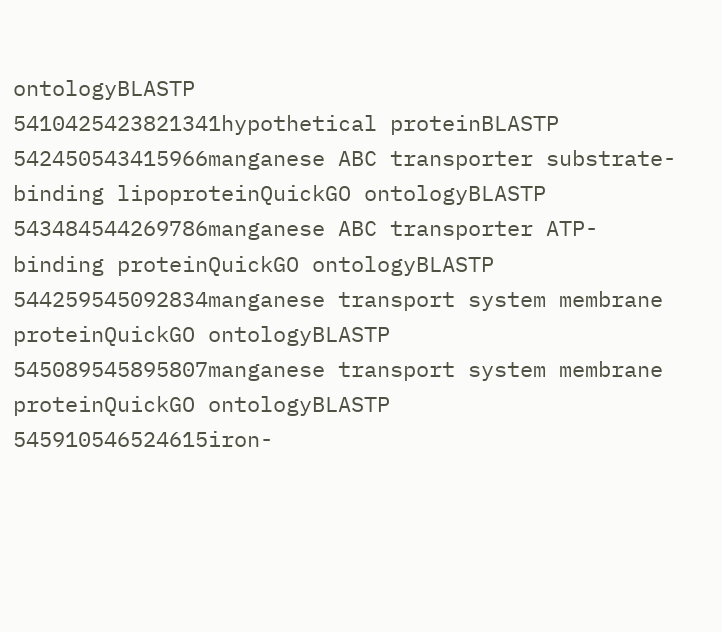ontologyBLASTP
5410425423821341hypothetical proteinBLASTP
542450543415966manganese ABC transporter substrate-binding lipoproteinQuickGO ontologyBLASTP
543484544269786manganese ABC transporter ATP-binding proteinQuickGO ontologyBLASTP
544259545092834manganese transport system membrane proteinQuickGO ontologyBLASTP
545089545895807manganese transport system membrane proteinQuickGO ontologyBLASTP
545910546524615iron-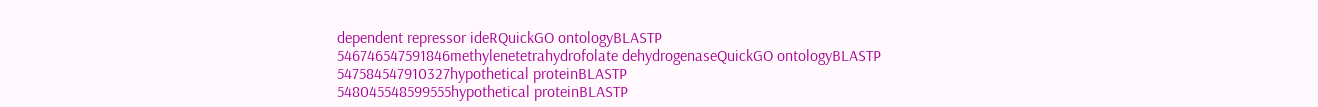dependent repressor ideRQuickGO ontologyBLASTP
546746547591846methylenetetrahydrofolate dehydrogenaseQuickGO ontologyBLASTP
547584547910327hypothetical proteinBLASTP
548045548599555hypothetical proteinBLASTP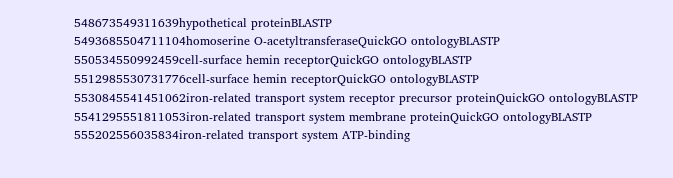548673549311639hypothetical proteinBLASTP
5493685504711104homoserine O-acetyltransferaseQuickGO ontologyBLASTP
550534550992459cell-surface hemin receptorQuickGO ontologyBLASTP
5512985530731776cell-surface hemin receptorQuickGO ontologyBLASTP
5530845541451062iron-related transport system receptor precursor proteinQuickGO ontologyBLASTP
5541295551811053iron-related transport system membrane proteinQuickGO ontologyBLASTP
555202556035834iron-related transport system ATP-binding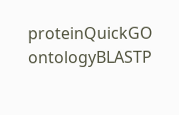proteinQuickGO ontologyBLASTP